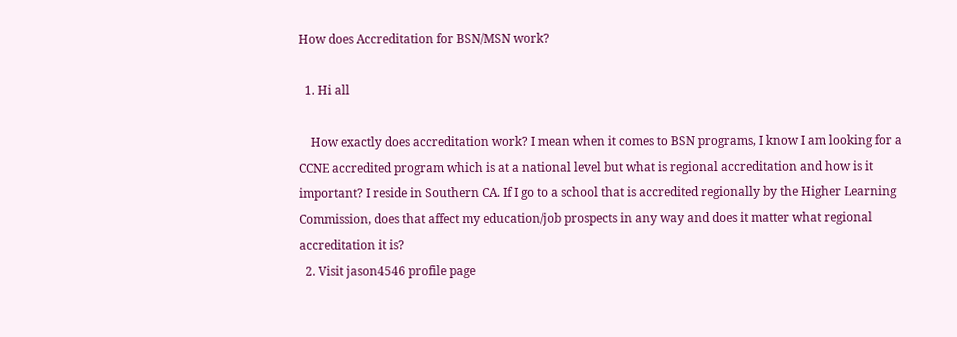How does Accreditation for BSN/MSN work?

  1. Hi all

    How exactly does accreditation work? I mean when it comes to BSN programs, I know I am looking for a CCNE accredited program which is at a national level but what is regional accreditation and how is it important? I reside in Southern CA. If I go to a school that is accredited regionally by the Higher Learning Commission, does that affect my education/job prospects in any way and does it matter what regional accreditation it is?
  2. Visit jason4546 profile page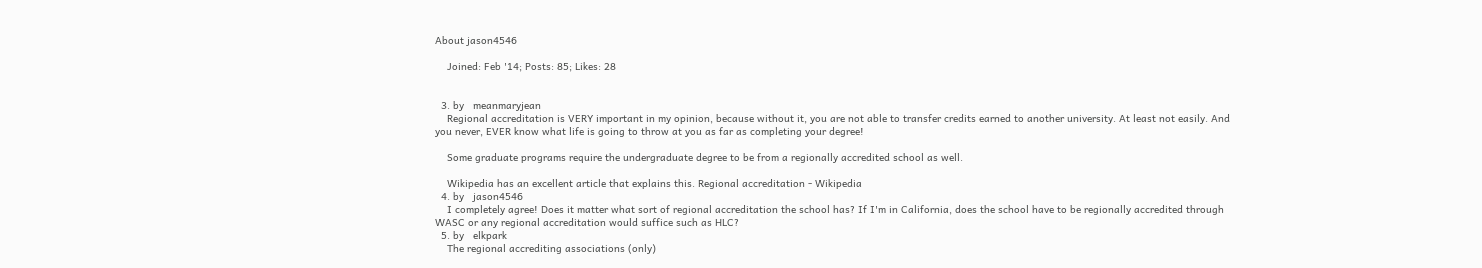About jason4546

    Joined: Feb '14; Posts: 85; Likes: 28


  3. by   meanmaryjean
    Regional accreditation is VERY important in my opinion, because without it, you are not able to transfer credits earned to another university. At least not easily. And you never, EVER know what life is going to throw at you as far as completing your degree!

    Some graduate programs require the undergraduate degree to be from a regionally accredited school as well.

    Wikipedia has an excellent article that explains this. Regional accreditation - Wikipedia
  4. by   jason4546
    I completely agree! Does it matter what sort of regional accreditation the school has? If I'm in California, does the school have to be regionally accredited through WASC or any regional accreditation would suffice such as HLC?
  5. by   elkpark
    The regional accrediting associations (only)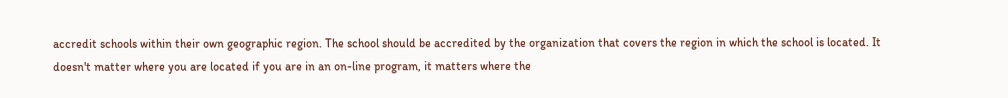accredit schools within their own geographic region. The school should be accredited by the organization that covers the region in which the school is located. It doesn't matter where you are located if you are in an on-line program, it matters where the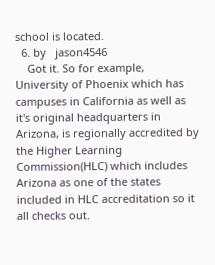school is located.
  6. by   jason4546
    Got it. So for example, University of Phoenix which has campuses in California as well as it's original headquarters in Arizona, is regionally accredited by the Higher Learning Commission(HLC) which includes Arizona as one of the states included in HLC accreditation so it all checks out.